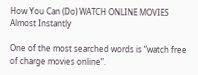How You Can (Do) WATCH ONLINE MOVIES Almost Instantly

One of the most searched words is “watch free of charge movies online”.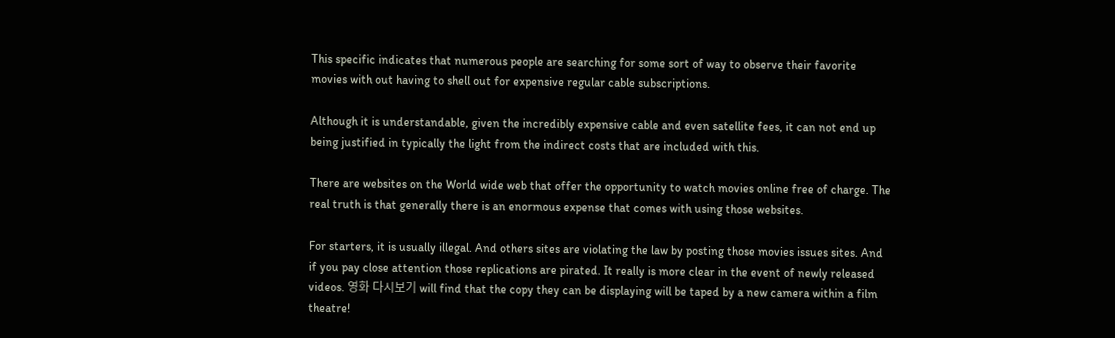This specific indicates that numerous people are searching for some sort of way to observe their favorite movies with out having to shell out for expensive regular cable subscriptions.

Although it is understandable, given the incredibly expensive cable and even satellite fees, it can not end up being justified in typically the light from the indirect costs that are included with this.

There are websites on the World wide web that offer the opportunity to watch movies online free of charge. The real truth is that generally there is an enormous expense that comes with using those websites.

For starters, it is usually illegal. And others sites are violating the law by posting those movies issues sites. And if you pay close attention those replications are pirated. It really is more clear in the event of newly released videos. 영화 다시보기 will find that the copy they can be displaying will be taped by a new camera within a film theatre!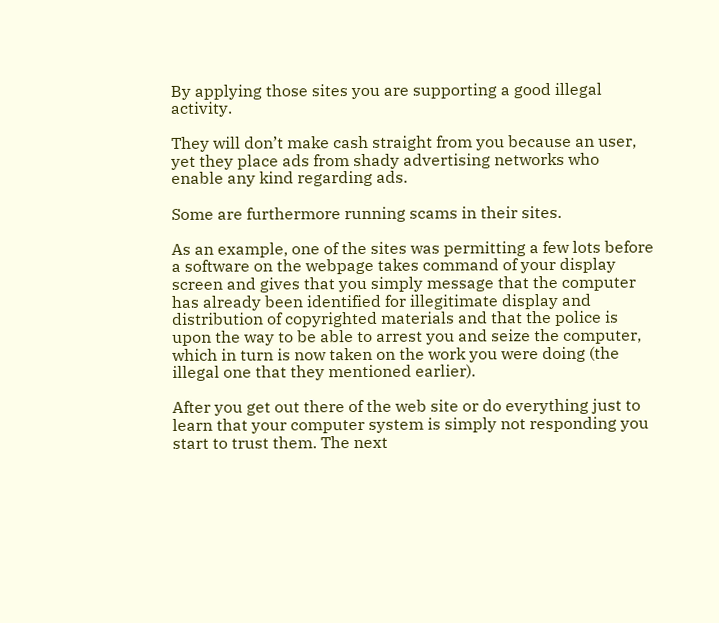By applying those sites you are supporting a good illegal activity.

They will don’t make cash straight from you because an user, yet they place ads from shady advertising networks who enable any kind regarding ads.

Some are furthermore running scams in their sites.

As an example, one of the sites was permitting a few lots before a software on the webpage takes command of your display screen and gives that you simply message that the computer has already been identified for illegitimate display and distribution of copyrighted materials and that the police is upon the way to be able to arrest you and seize the computer, which in turn is now taken on the work you were doing (the illegal one that they mentioned earlier).

After you get out there of the web site or do everything just to learn that your computer system is simply not responding you start to trust them. The next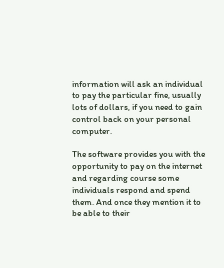information will ask an individual to pay the particular fine, usually lots of dollars, if you need to gain control back on your personal computer.

The software provides you with the opportunity to pay on the internet and regarding course some individuals respond and spend them. And once they mention it to be able to their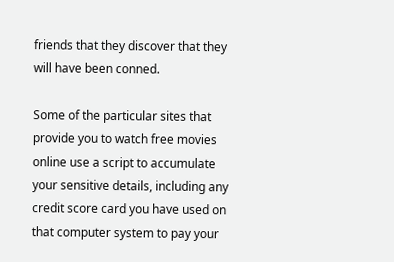friends that they discover that they will have been conned.

Some of the particular sites that provide you to watch free movies online use a script to accumulate your sensitive details, including any credit score card you have used on that computer system to pay your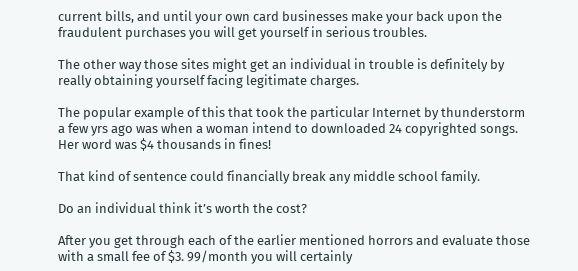current bills, and until your own card businesses make your back upon the fraudulent purchases you will get yourself in serious troubles.

The other way those sites might get an individual in trouble is definitely by really obtaining yourself facing legitimate charges.

The popular example of this that took the particular Internet by thunderstorm a few yrs ago was when a woman intend to downloaded 24 copyrighted songs. Her word was $4 thousands in fines!

That kind of sentence could financially break any middle school family.

Do an individual think it’s worth the cost?

After you get through each of the earlier mentioned horrors and evaluate those with a small fee of $3. 99/month you will certainly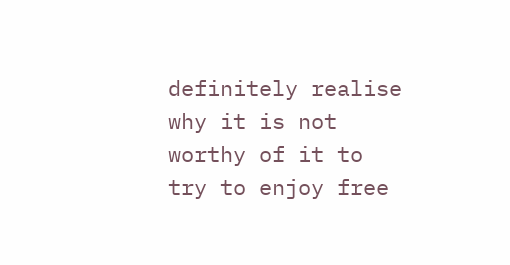definitely realise why it is not worthy of it to try to enjoy free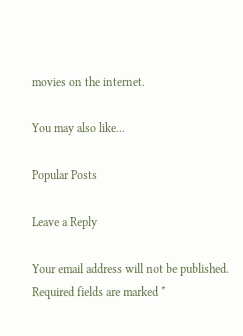movies on the internet.

You may also like...

Popular Posts

Leave a Reply

Your email address will not be published. Required fields are marked *